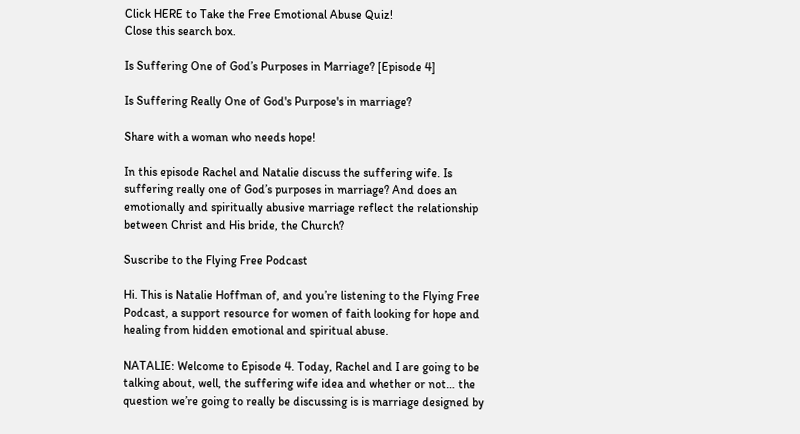Click HERE to Take the Free Emotional Abuse Quiz!
Close this search box.

Is Suffering One of God’s Purposes in Marriage? [Episode 4]

Is Suffering Really One of God's Purpose's in marriage?

Share with a woman who needs hope!

In this episode Rachel and Natalie discuss the suffering wife. Is suffering really one of God’s purposes in marriage? And does an emotionally and spiritually abusive marriage reflect the relationship between Christ and His bride, the Church?

Suscribe to the Flying Free Podcast

Hi. This is Natalie Hoffman of, and you’re listening to the Flying Free Podcast, a support resource for women of faith looking for hope and healing from hidden emotional and spiritual abuse.

NATALIE: Welcome to Episode 4. Today, Rachel and I are going to be talking about, well, the suffering wife idea and whether or not… the question we’re going to really be discussing is is marriage designed by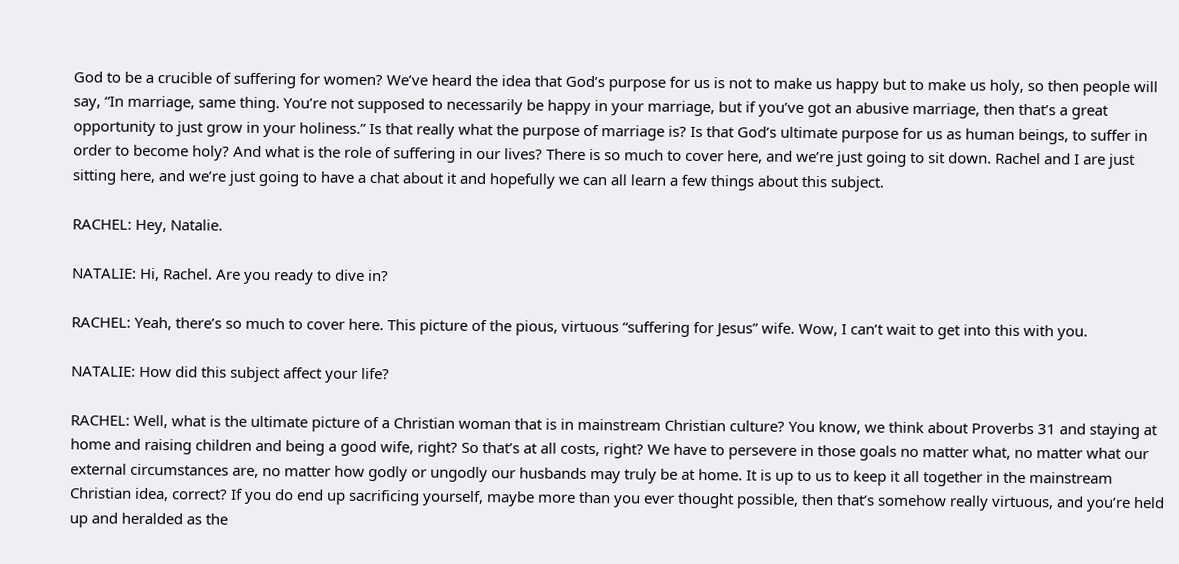God to be a crucible of suffering for women? We’ve heard the idea that God’s purpose for us is not to make us happy but to make us holy, so then people will say, “In marriage, same thing. You’re not supposed to necessarily be happy in your marriage, but if you’ve got an abusive marriage, then that’s a great opportunity to just grow in your holiness.” Is that really what the purpose of marriage is? Is that God’s ultimate purpose for us as human beings, to suffer in order to become holy? And what is the role of suffering in our lives? There is so much to cover here, and we’re just going to sit down. Rachel and I are just sitting here, and we’re just going to have a chat about it and hopefully we can all learn a few things about this subject.

RACHEL: Hey, Natalie.

NATALIE: Hi, Rachel. Are you ready to dive in?

RACHEL: Yeah, there’s so much to cover here. This picture of the pious, virtuous “suffering for Jesus” wife. Wow, I can’t wait to get into this with you.

NATALIE: How did this subject affect your life?

RACHEL: Well, what is the ultimate picture of a Christian woman that is in mainstream Christian culture? You know, we think about Proverbs 31 and staying at home and raising children and being a good wife, right? So that’s at all costs, right? We have to persevere in those goals no matter what, no matter what our external circumstances are, no matter how godly or ungodly our husbands may truly be at home. It is up to us to keep it all together in the mainstream Christian idea, correct? If you do end up sacrificing yourself, maybe more than you ever thought possible, then that’s somehow really virtuous, and you’re held up and heralded as the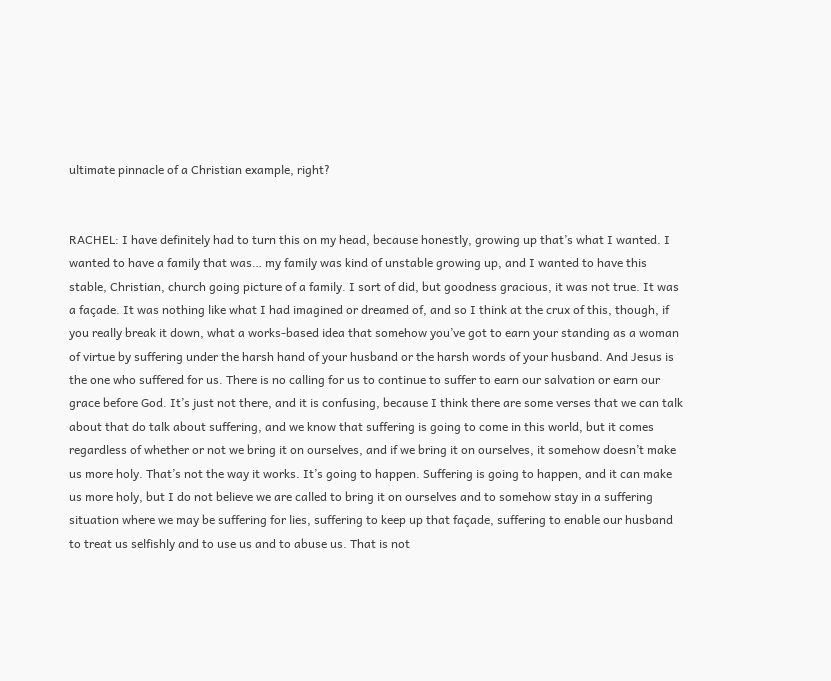ultimate pinnacle of a Christian example, right?


RACHEL: I have definitely had to turn this on my head, because honestly, growing up that’s what I wanted. I wanted to have a family that was… my family was kind of unstable growing up, and I wanted to have this stable, Christian, church going picture of a family. I sort of did, but goodness gracious, it was not true. It was a façade. It was nothing like what I had imagined or dreamed of, and so I think at the crux of this, though, if you really break it down, what a works-based idea that somehow you’ve got to earn your standing as a woman of virtue by suffering under the harsh hand of your husband or the harsh words of your husband. And Jesus is the one who suffered for us. There is no calling for us to continue to suffer to earn our salvation or earn our grace before God. It’s just not there, and it is confusing, because I think there are some verses that we can talk about that do talk about suffering, and we know that suffering is going to come in this world, but it comes regardless of whether or not we bring it on ourselves, and if we bring it on ourselves, it somehow doesn’t make us more holy. That’s not the way it works. It’s going to happen. Suffering is going to happen, and it can make us more holy, but I do not believe we are called to bring it on ourselves and to somehow stay in a suffering situation where we may be suffering for lies, suffering to keep up that façade, suffering to enable our husband to treat us selfishly and to use us and to abuse us. That is not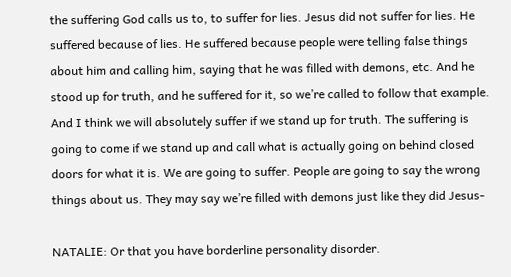the suffering God calls us to, to suffer for lies. Jesus did not suffer for lies. He suffered because of lies. He suffered because people were telling false things about him and calling him, saying that he was filled with demons, etc. And he stood up for truth, and he suffered for it, so we’re called to follow that example. And I think we will absolutely suffer if we stand up for truth. The suffering is going to come if we stand up and call what is actually going on behind closed doors for what it is. We are going to suffer. People are going to say the wrong things about us. They may say we’re filled with demons just like they did Jesus-

NATALIE: Or that you have borderline personality disorder.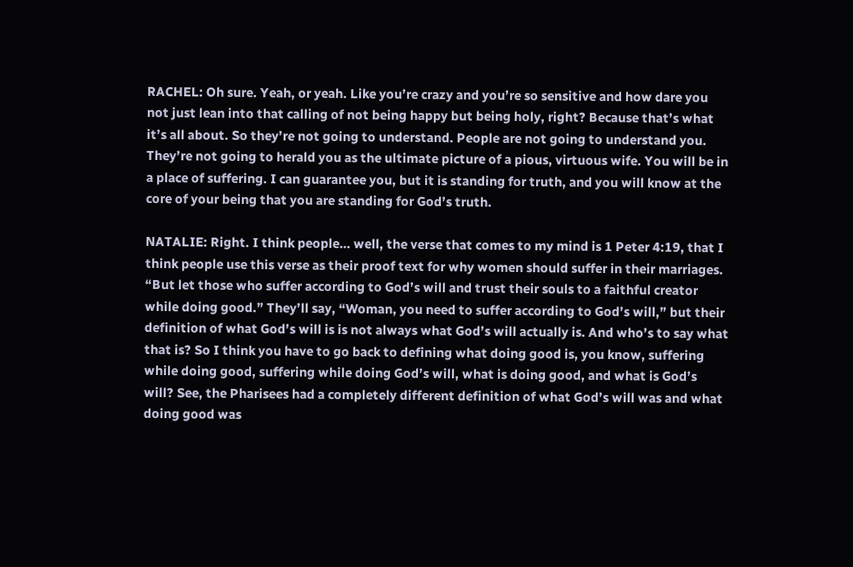RACHEL: Oh sure. Yeah, or yeah. Like you’re crazy and you’re so sensitive and how dare you not just lean into that calling of not being happy but being holy, right? Because that’s what it’s all about. So they’re not going to understand. People are not going to understand you. They’re not going to herald you as the ultimate picture of a pious, virtuous wife. You will be in a place of suffering. I can guarantee you, but it is standing for truth, and you will know at the core of your being that you are standing for God’s truth.

NATALIE: Right. I think people… well, the verse that comes to my mind is 1 Peter 4:19, that I think people use this verse as their proof text for why women should suffer in their marriages. “But let those who suffer according to God’s will and trust their souls to a faithful creator while doing good.” They’ll say, “Woman, you need to suffer according to God’s will,” but their definition of what God’s will is is not always what God’s will actually is. And who’s to say what that is? So I think you have to go back to defining what doing good is, you know, suffering while doing good, suffering while doing God’s will, what is doing good, and what is God’s will? See, the Pharisees had a completely different definition of what God’s will was and what doing good was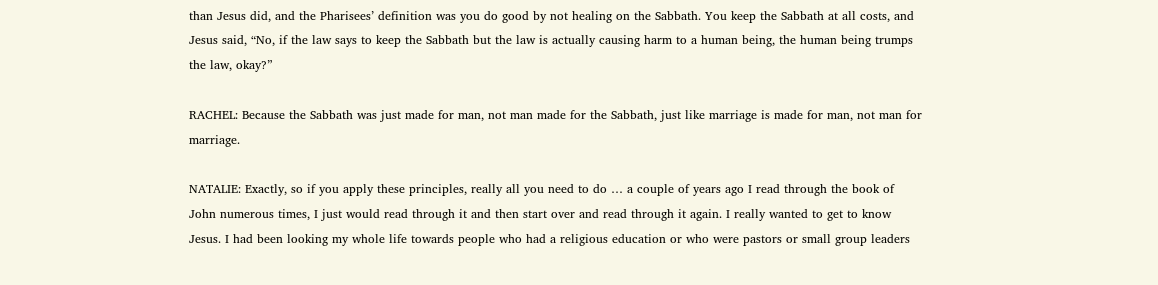than Jesus did, and the Pharisees’ definition was you do good by not healing on the Sabbath. You keep the Sabbath at all costs, and Jesus said, “No, if the law says to keep the Sabbath but the law is actually causing harm to a human being, the human being trumps the law, okay?”

RACHEL: Because the Sabbath was just made for man, not man made for the Sabbath, just like marriage is made for man, not man for marriage.

NATALIE: Exactly, so if you apply these principles, really all you need to do … a couple of years ago I read through the book of John numerous times, I just would read through it and then start over and read through it again. I really wanted to get to know Jesus. I had been looking my whole life towards people who had a religious education or who were pastors or small group leaders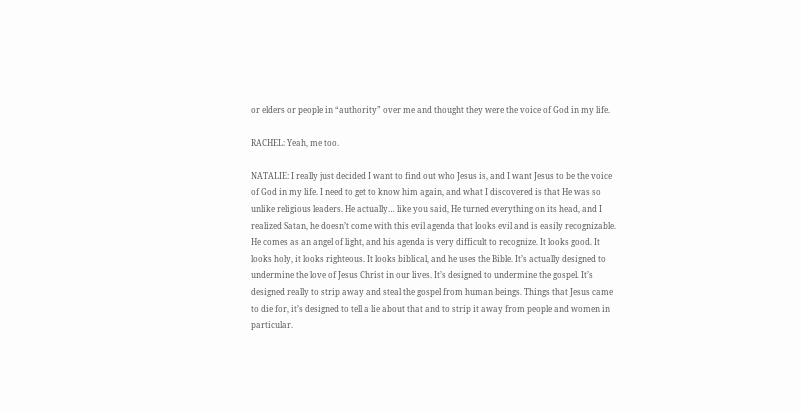or elders or people in “authority” over me and thought they were the voice of God in my life.

RACHEL: Yeah, me too.

NATALIE: I really just decided I want to find out who Jesus is, and I want Jesus to be the voice of God in my life. I need to get to know him again, and what I discovered is that He was so unlike religious leaders. He actually… like you said, He turned everything on its head, and I realized Satan, he doesn’t come with this evil agenda that looks evil and is easily recognizable. He comes as an angel of light, and his agenda is very difficult to recognize. It looks good. It looks holy, it looks righteous. It looks biblical, and he uses the Bible. It’s actually designed to undermine the love of Jesus Christ in our lives. It’s designed to undermine the gospel. It’s designed really to strip away and steal the gospel from human beings. Things that Jesus came to die for, it’s designed to tell a lie about that and to strip it away from people and women in particular.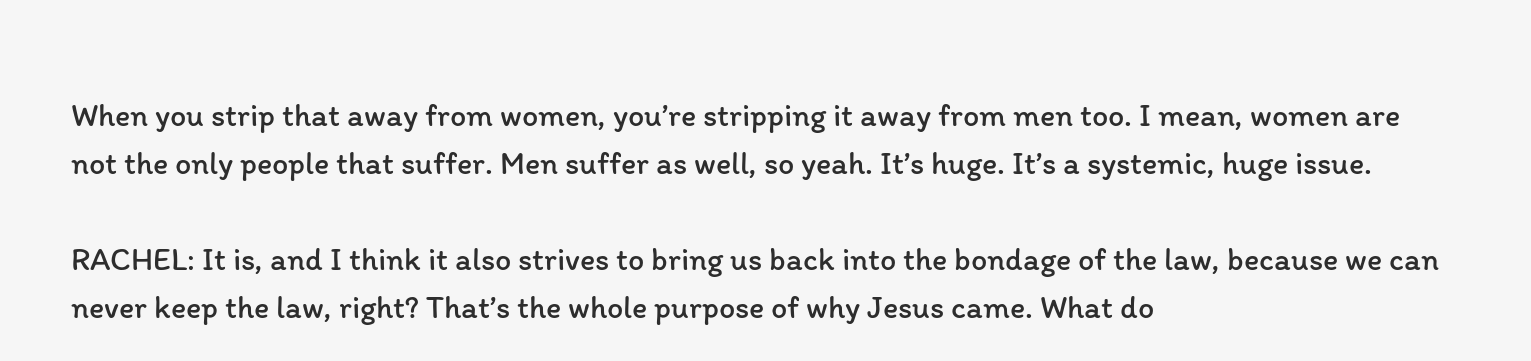When you strip that away from women, you’re stripping it away from men too. I mean, women are not the only people that suffer. Men suffer as well, so yeah. It’s huge. It’s a systemic, huge issue.

RACHEL: It is, and I think it also strives to bring us back into the bondage of the law, because we can never keep the law, right? That’s the whole purpose of why Jesus came. What do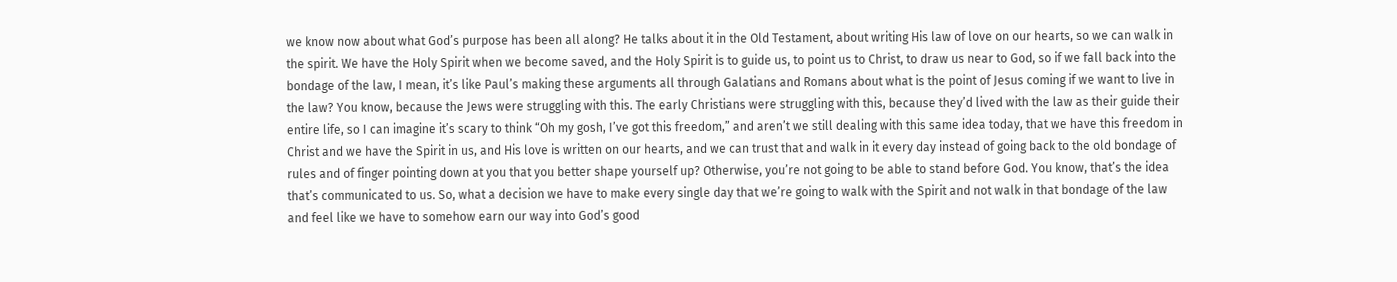we know now about what God’s purpose has been all along? He talks about it in the Old Testament, about writing His law of love on our hearts, so we can walk in the spirit. We have the Holy Spirit when we become saved, and the Holy Spirit is to guide us, to point us to Christ, to draw us near to God, so if we fall back into the bondage of the law, I mean, it’s like Paul’s making these arguments all through Galatians and Romans about what is the point of Jesus coming if we want to live in the law? You know, because the Jews were struggling with this. The early Christians were struggling with this, because they’d lived with the law as their guide their entire life, so I can imagine it’s scary to think “Oh my gosh, I’ve got this freedom,” and aren’t we still dealing with this same idea today, that we have this freedom in Christ and we have the Spirit in us, and His love is written on our hearts, and we can trust that and walk in it every day instead of going back to the old bondage of rules and of finger pointing down at you that you better shape yourself up? Otherwise, you’re not going to be able to stand before God. You know, that’s the idea that’s communicated to us. So, what a decision we have to make every single day that we’re going to walk with the Spirit and not walk in that bondage of the law and feel like we have to somehow earn our way into God’s good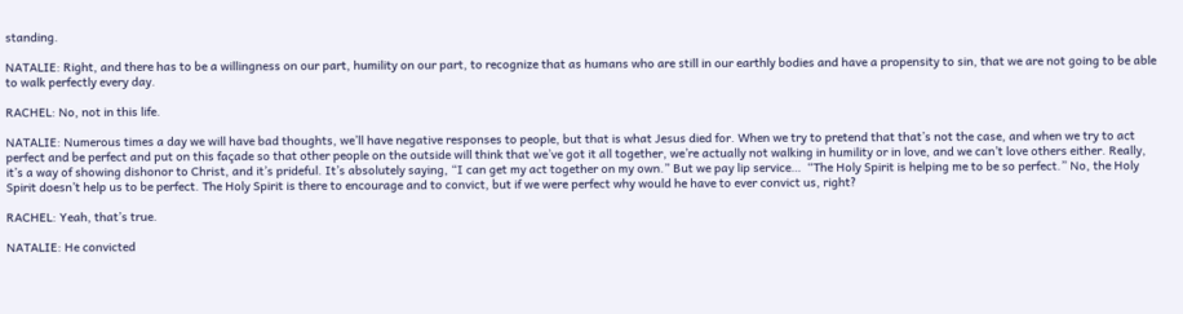standing.

NATALIE: Right, and there has to be a willingness on our part, humility on our part, to recognize that as humans who are still in our earthly bodies and have a propensity to sin, that we are not going to be able to walk perfectly every day.

RACHEL: No, not in this life.

NATALIE: Numerous times a day we will have bad thoughts, we’ll have negative responses to people, but that is what Jesus died for. When we try to pretend that that’s not the case, and when we try to act perfect and be perfect and put on this façade so that other people on the outside will think that we’ve got it all together, we’re actually not walking in humility or in love, and we can’t love others either. Really, it’s a way of showing dishonor to Christ, and it’s prideful. It’s absolutely saying, “I can get my act together on my own.” But we pay lip service…  “The Holy Spirit is helping me to be so perfect.” No, the Holy Spirit doesn’t help us to be perfect. The Holy Spirit is there to encourage and to convict, but if we were perfect why would he have to ever convict us, right?

RACHEL: Yeah, that’s true.

NATALIE: He convicted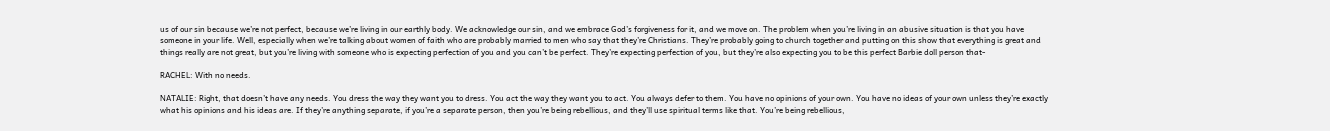us of our sin because we’re not perfect, because we’re living in our earthly body. We acknowledge our sin, and we embrace God’s forgiveness for it, and we move on. The problem when you’re living in an abusive situation is that you have someone in your life. Well, especially when we’re talking about women of faith who are probably married to men who say that they’re Christians. They’re probably going to church together and putting on this show that everything is great and things really are not great, but you’re living with someone who is expecting perfection of you and you can’t be perfect. They’re expecting perfection of you, but they’re also expecting you to be this perfect Barbie doll person that-

RACHEL: With no needs.

NATALIE: Right, that doesn’t have any needs. You dress the way they want you to dress. You act the way they want you to act. You always defer to them. You have no opinions of your own. You have no ideas of your own unless they’re exactly what his opinions and his ideas are. If they’re anything separate, if you’re a separate person, then you’re being rebellious, and they’ll use spiritual terms like that. You’re being rebellious,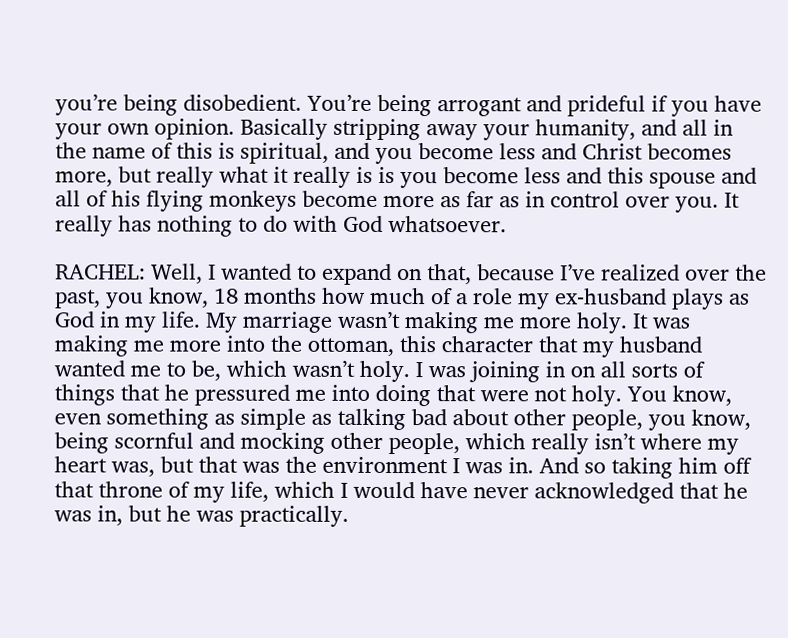you’re being disobedient. You’re being arrogant and prideful if you have your own opinion. Basically stripping away your humanity, and all in the name of this is spiritual, and you become less and Christ becomes more, but really what it really is is you become less and this spouse and all of his flying monkeys become more as far as in control over you. It really has nothing to do with God whatsoever.

RACHEL: Well, I wanted to expand on that, because I’ve realized over the past, you know, 18 months how much of a role my ex-husband plays as God in my life. My marriage wasn’t making me more holy. It was making me more into the ottoman, this character that my husband wanted me to be, which wasn’t holy. I was joining in on all sorts of things that he pressured me into doing that were not holy. You know, even something as simple as talking bad about other people, you know, being scornful and mocking other people, which really isn’t where my heart was, but that was the environment I was in. And so taking him off that throne of my life, which I would have never acknowledged that he was in, but he was practically.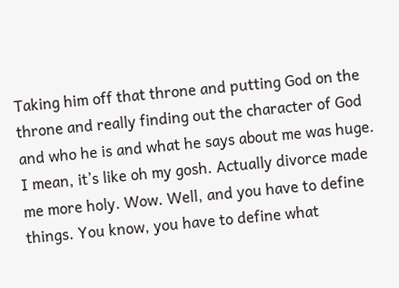Taking him off that throne and putting God on the throne and really finding out the character of God and who he is and what he says about me was huge. I mean, it’s like oh my gosh. Actually divorce made me more holy. Wow. Well, and you have to define things. You know, you have to define what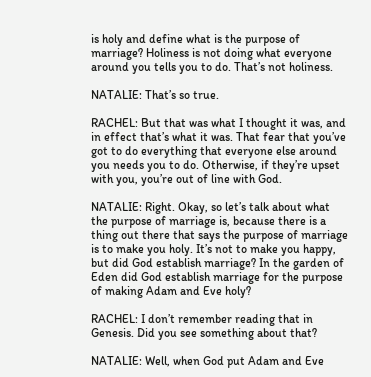is holy and define what is the purpose of marriage? Holiness is not doing what everyone around you tells you to do. That’s not holiness.

NATALIE: That’s so true.

RACHEL: But that was what I thought it was, and in effect that’s what it was. That fear that you’ve got to do everything that everyone else around you needs you to do. Otherwise, if they’re upset with you, you’re out of line with God.

NATALIE: Right. Okay, so let’s talk about what the purpose of marriage is, because there is a thing out there that says the purpose of marriage is to make you holy. It’s not to make you happy, but did God establish marriage? In the garden of Eden did God establish marriage for the purpose of making Adam and Eve holy?

RACHEL: I don’t remember reading that in Genesis. Did you see something about that?

NATALIE: Well, when God put Adam and Eve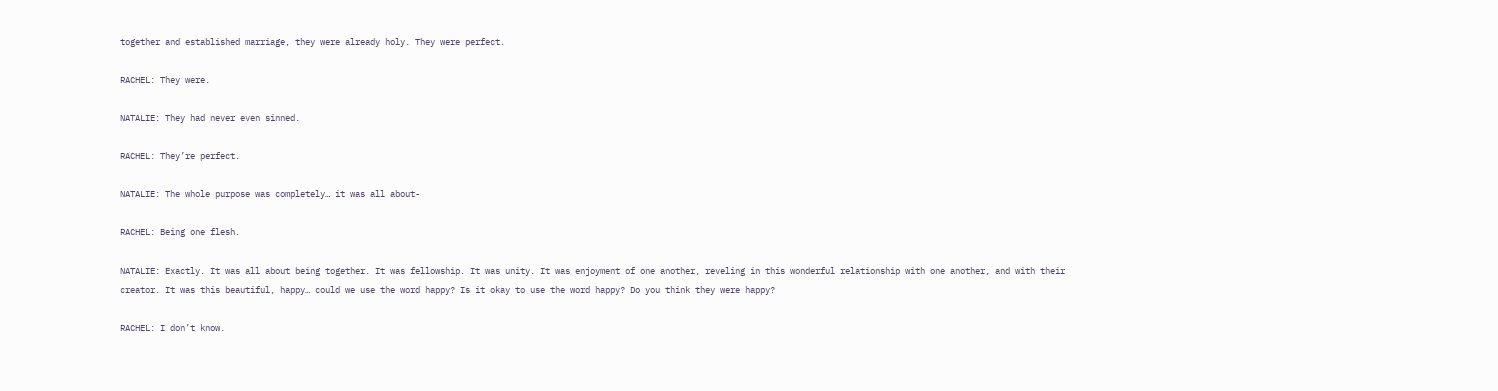together and established marriage, they were already holy. They were perfect.

RACHEL: They were.

NATALIE: They had never even sinned.

RACHEL: They’re perfect.

NATALIE: The whole purpose was completely… it was all about-

RACHEL: Being one flesh.

NATALIE: Exactly. It was all about being together. It was fellowship. It was unity. It was enjoyment of one another, reveling in this wonderful relationship with one another, and with their creator. It was this beautiful, happy… could we use the word happy? Is it okay to use the word happy? Do you think they were happy?

RACHEL: I don’t know.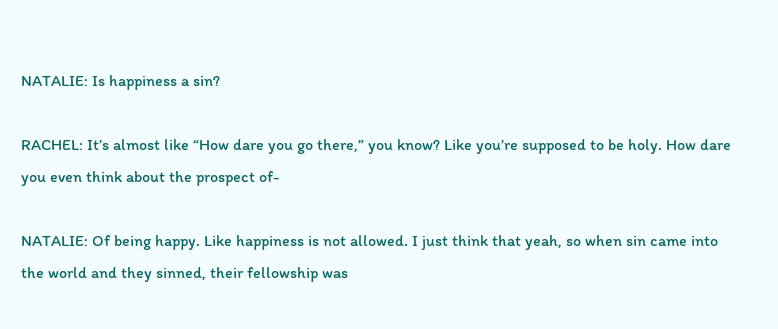NATALIE: Is happiness a sin?

RACHEL: It’s almost like “How dare you go there,” you know? Like you’re supposed to be holy. How dare you even think about the prospect of-

NATALIE: Of being happy. Like happiness is not allowed. I just think that yeah, so when sin came into the world and they sinned, their fellowship was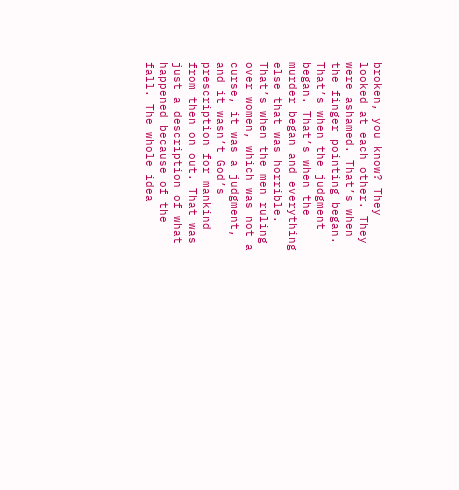broken, you know? They looked at each other. They were ashamed. That’s when the finger pointing began. That’s when the judgment began. That’s when the murder began and everything else that was horrible. That’s when the men ruling over women, which was not a curse, it was a judgment, and it wasn’t God’s prescription for mankind from then on out. That was just a description of what happened because of the fall. The whole idea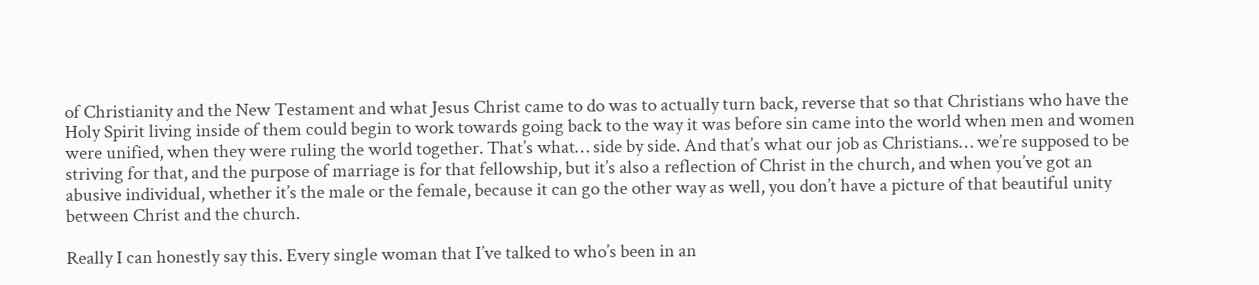of Christianity and the New Testament and what Jesus Christ came to do was to actually turn back, reverse that so that Christians who have the Holy Spirit living inside of them could begin to work towards going back to the way it was before sin came into the world when men and women were unified, when they were ruling the world together. That’s what… side by side. And that’s what our job as Christians… we’re supposed to be striving for that, and the purpose of marriage is for that fellowship, but it’s also a reflection of Christ in the church, and when you’ve got an abusive individual, whether it’s the male or the female, because it can go the other way as well, you don’t have a picture of that beautiful unity between Christ and the church.

Really I can honestly say this. Every single woman that I’ve talked to who’s been in an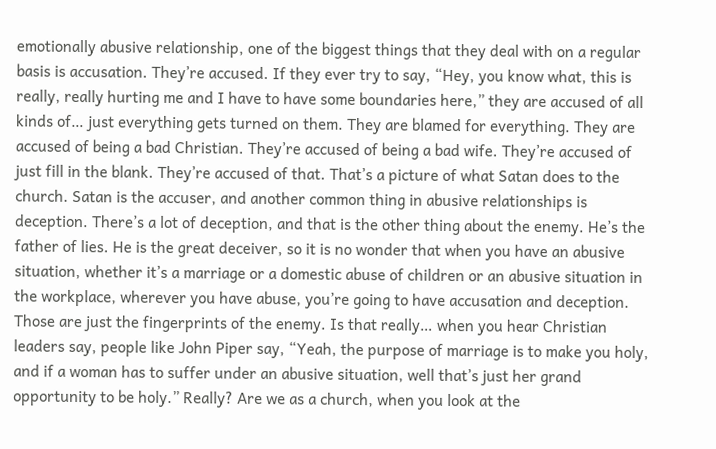emotionally abusive relationship, one of the biggest things that they deal with on a regular basis is accusation. They’re accused. If they ever try to say, “Hey, you know what, this is really, really hurting me and I have to have some boundaries here,” they are accused of all kinds of… just everything gets turned on them. They are blamed for everything. They are accused of being a bad Christian. They’re accused of being a bad wife. They’re accused of just fill in the blank. They’re accused of that. That’s a picture of what Satan does to the church. Satan is the accuser, and another common thing in abusive relationships is deception. There’s a lot of deception, and that is the other thing about the enemy. He’s the father of lies. He is the great deceiver, so it is no wonder that when you have an abusive situation, whether it’s a marriage or a domestic abuse of children or an abusive situation in the workplace, wherever you have abuse, you’re going to have accusation and deception. Those are just the fingerprints of the enemy. Is that really… when you hear Christian leaders say, people like John Piper say, “Yeah, the purpose of marriage is to make you holy, and if a woman has to suffer under an abusive situation, well that’s just her grand opportunity to be holy.” Really? Are we as a church, when you look at the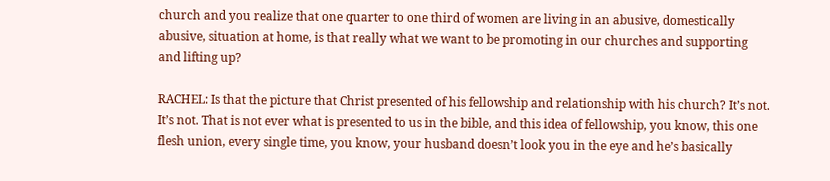church and you realize that one quarter to one third of women are living in an abusive, domestically abusive, situation at home, is that really what we want to be promoting in our churches and supporting and lifting up?

RACHEL: Is that the picture that Christ presented of his fellowship and relationship with his church? It’s not. It’s not. That is not ever what is presented to us in the bible, and this idea of fellowship, you know, this one flesh union, every single time, you know, your husband doesn’t look you in the eye and he’s basically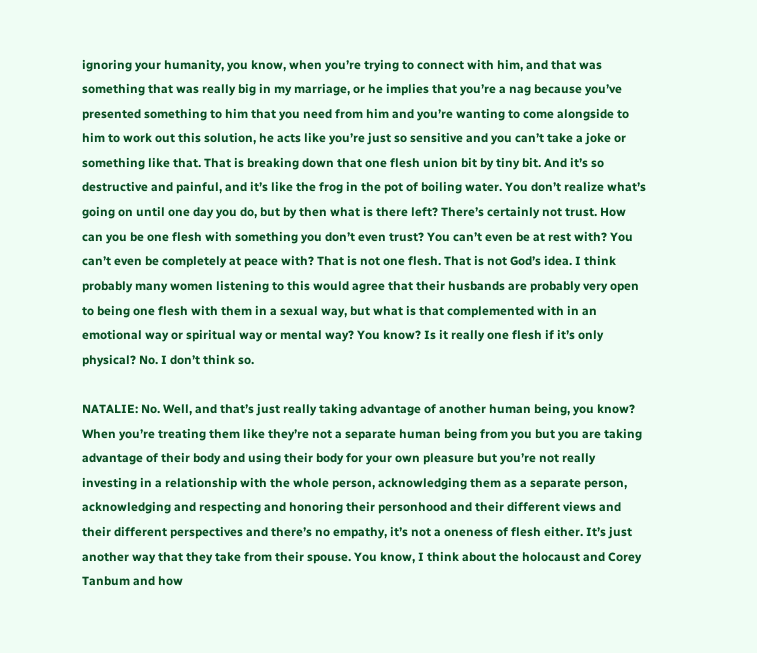ignoring your humanity, you know, when you’re trying to connect with him, and that was something that was really big in my marriage, or he implies that you’re a nag because you’ve presented something to him that you need from him and you’re wanting to come alongside to him to work out this solution, he acts like you’re just so sensitive and you can’t take a joke or something like that. That is breaking down that one flesh union bit by tiny bit. And it’s so destructive and painful, and it’s like the frog in the pot of boiling water. You don’t realize what’s going on until one day you do, but by then what is there left? There’s certainly not trust. How can you be one flesh with something you don’t even trust? You can’t even be at rest with? You can’t even be completely at peace with? That is not one flesh. That is not God’s idea. I think probably many women listening to this would agree that their husbands are probably very open to being one flesh with them in a sexual way, but what is that complemented with in an emotional way or spiritual way or mental way? You know? Is it really one flesh if it’s only physical? No. I don’t think so.

NATALIE: No. Well, and that’s just really taking advantage of another human being, you know? When you’re treating them like they’re not a separate human being from you but you are taking advantage of their body and using their body for your own pleasure but you’re not really investing in a relationship with the whole person, acknowledging them as a separate person, acknowledging and respecting and honoring their personhood and their different views and their different perspectives and there’s no empathy, it’s not a oneness of flesh either. It’s just another way that they take from their spouse. You know, I think about the holocaust and Corey Tanbum and how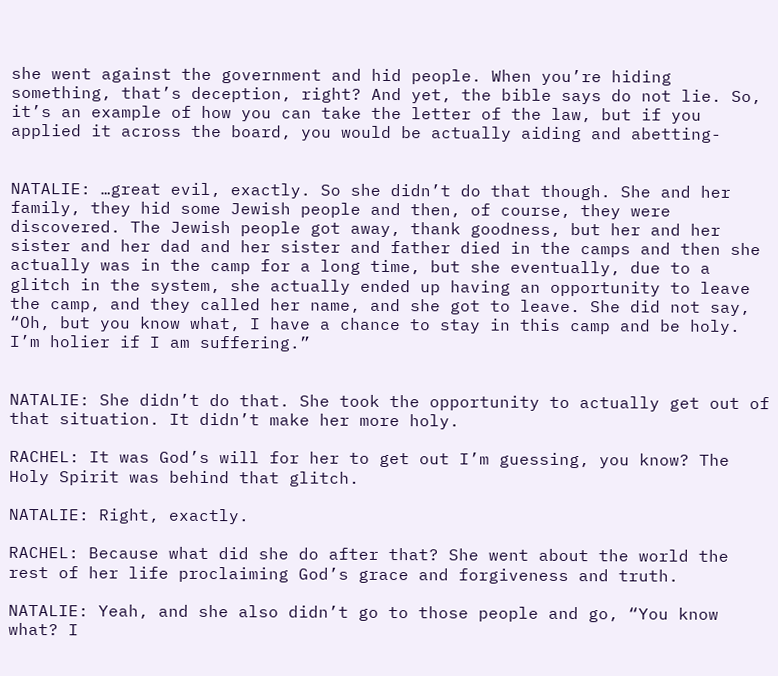she went against the government and hid people. When you’re hiding something, that’s deception, right? And yet, the bible says do not lie. So, it’s an example of how you can take the letter of the law, but if you applied it across the board, you would be actually aiding and abetting-


NATALIE: …great evil, exactly. So she didn’t do that though. She and her family, they hid some Jewish people and then, of course, they were discovered. The Jewish people got away, thank goodness, but her and her sister and her dad and her sister and father died in the camps and then she actually was in the camp for a long time, but she eventually, due to a glitch in the system, she actually ended up having an opportunity to leave the camp, and they called her name, and she got to leave. She did not say, “Oh, but you know what, I have a chance to stay in this camp and be holy. I’m holier if I am suffering.”


NATALIE: She didn’t do that. She took the opportunity to actually get out of that situation. It didn’t make her more holy.

RACHEL: It was God’s will for her to get out I’m guessing, you know? The Holy Spirit was behind that glitch.

NATALIE: Right, exactly.

RACHEL: Because what did she do after that? She went about the world the rest of her life proclaiming God’s grace and forgiveness and truth.

NATALIE: Yeah, and she also didn’t go to those people and go, “You know what? I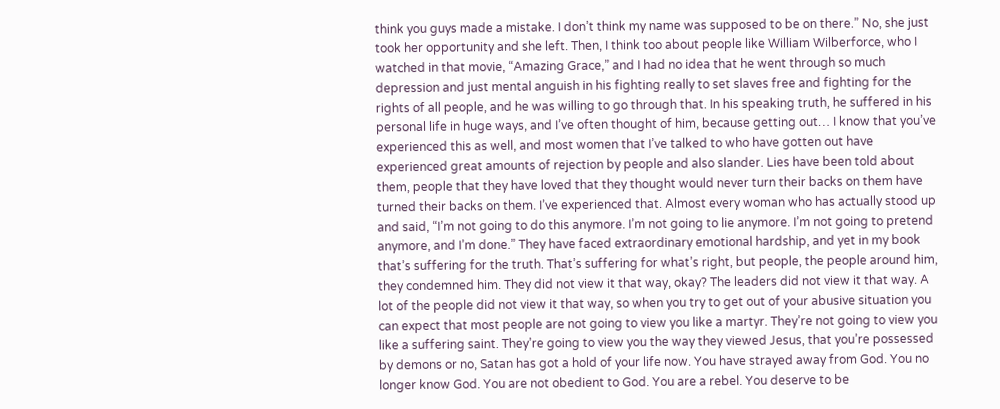think you guys made a mistake. I don’t think my name was supposed to be on there.” No, she just took her opportunity and she left. Then, I think too about people like William Wilberforce, who I watched in that movie, “Amazing Grace,” and I had no idea that he went through so much depression and just mental anguish in his fighting really to set slaves free and fighting for the rights of all people, and he was willing to go through that. In his speaking truth, he suffered in his personal life in huge ways, and I’ve often thought of him, because getting out… I know that you’ve experienced this as well, and most women that I’ve talked to who have gotten out have experienced great amounts of rejection by people and also slander. Lies have been told about them, people that they have loved that they thought would never turn their backs on them have turned their backs on them. I’ve experienced that. Almost every woman who has actually stood up and said, “I’m not going to do this anymore. I’m not going to lie anymore. I’m not going to pretend anymore, and I’m done.” They have faced extraordinary emotional hardship, and yet in my book that’s suffering for the truth. That’s suffering for what’s right, but people, the people around him, they condemned him. They did not view it that way, okay? The leaders did not view it that way. A lot of the people did not view it that way, so when you try to get out of your abusive situation you can expect that most people are not going to view you like a martyr. They’re not going to view you like a suffering saint. They’re going to view you the way they viewed Jesus, that you’re possessed by demons or no, Satan has got a hold of your life now. You have strayed away from God. You no longer know God. You are not obedient to God. You are a rebel. You deserve to be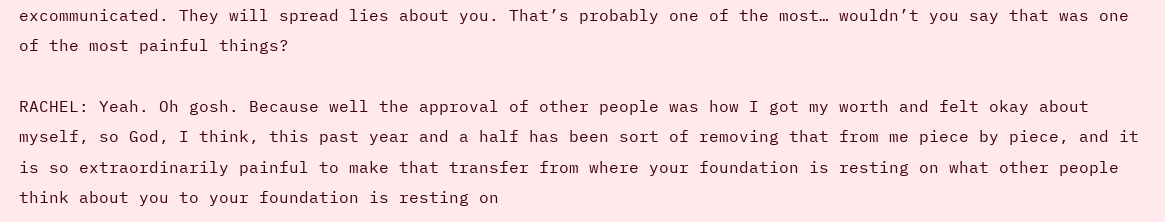excommunicated. They will spread lies about you. That’s probably one of the most… wouldn’t you say that was one of the most painful things?

RACHEL: Yeah. Oh gosh. Because well the approval of other people was how I got my worth and felt okay about myself, so God, I think, this past year and a half has been sort of removing that from me piece by piece, and it is so extraordinarily painful to make that transfer from where your foundation is resting on what other people think about you to your foundation is resting on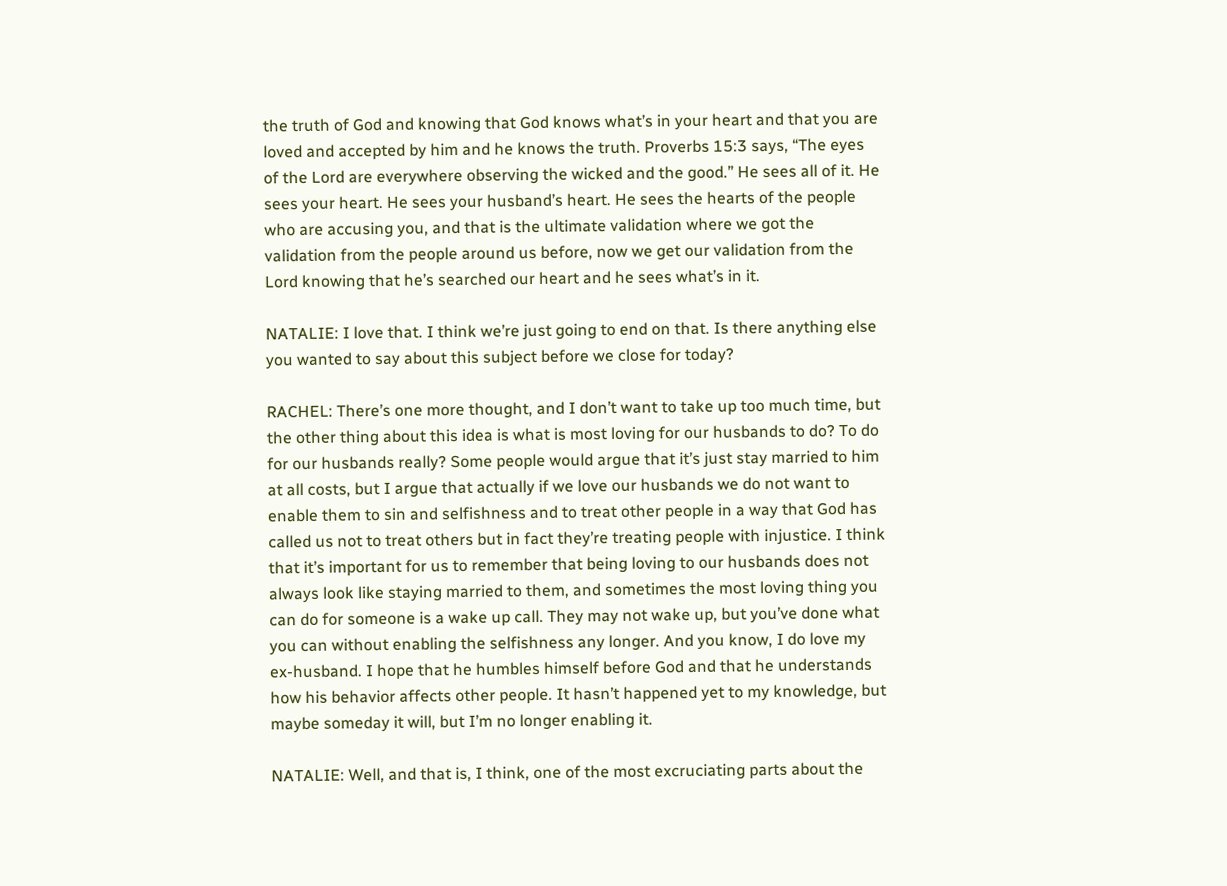the truth of God and knowing that God knows what’s in your heart and that you are loved and accepted by him and he knows the truth. Proverbs 15:3 says, “The eyes of the Lord are everywhere observing the wicked and the good.” He sees all of it. He sees your heart. He sees your husband’s heart. He sees the hearts of the people who are accusing you, and that is the ultimate validation where we got the validation from the people around us before, now we get our validation from the Lord knowing that he’s searched our heart and he sees what’s in it.

NATALIE: I love that. I think we’re just going to end on that. Is there anything else you wanted to say about this subject before we close for today?

RACHEL: There’s one more thought, and I don’t want to take up too much time, but the other thing about this idea is what is most loving for our husbands to do? To do for our husbands really? Some people would argue that it’s just stay married to him at all costs, but I argue that actually if we love our husbands we do not want to enable them to sin and selfishness and to treat other people in a way that God has called us not to treat others but in fact they’re treating people with injustice. I think that it’s important for us to remember that being loving to our husbands does not always look like staying married to them, and sometimes the most loving thing you can do for someone is a wake up call. They may not wake up, but you’ve done what you can without enabling the selfishness any longer. And you know, I do love my ex-husband. I hope that he humbles himself before God and that he understands how his behavior affects other people. It hasn’t happened yet to my knowledge, but maybe someday it will, but I’m no longer enabling it.

NATALIE: Well, and that is, I think, one of the most excruciating parts about the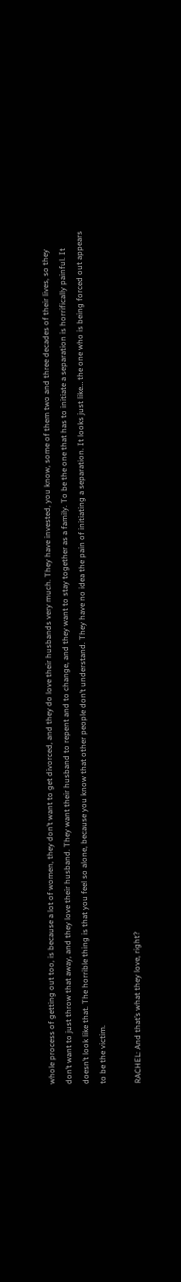whole process of getting out too, is because a lot of women, they don’t want to get divorced, and they do love their husbands very much. They have invested, you know, some of them two and three decades of their lives, so they don’t want to just throw that away, and they love their husband. They want their husband to repent and to change, and they want to stay together as a family. To be the one that has to initiate a separation is horrifically painful. It doesn’t look like that. The horrible thing is that you feel so alone, because you know that other people don’t understand. They have no idea the pain of initiating a separation. It looks just like… the one who is being forced out appears to be the victim.

RACHEL: And that’s what they love, right?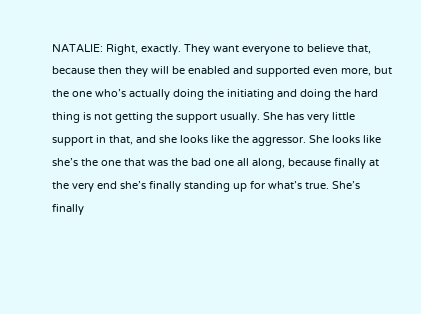NATALIE: Right, exactly. They want everyone to believe that, because then they will be enabled and supported even more, but the one who’s actually doing the initiating and doing the hard thing is not getting the support usually. She has very little support in that, and she looks like the aggressor. She looks like she’s the one that was the bad one all along, because finally at the very end she’s finally standing up for what’s true. She’s finally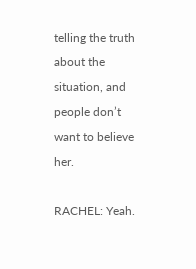telling the truth about the situation, and people don’t want to believe her.

RACHEL: Yeah.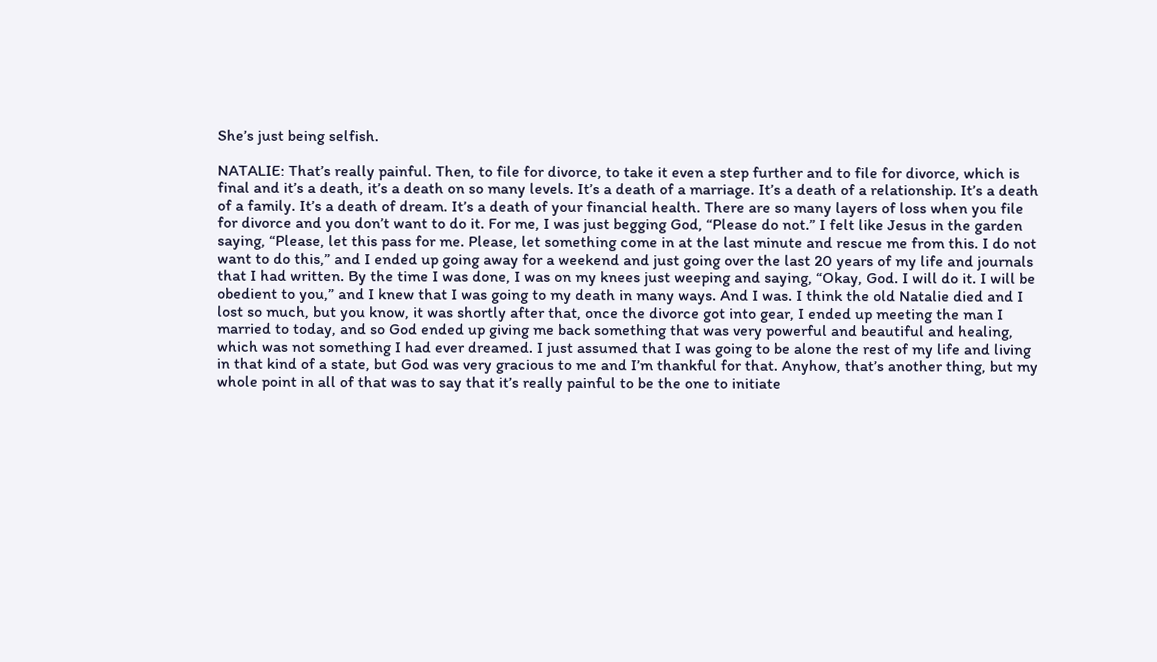She’s just being selfish.

NATALIE: That’s really painful. Then, to file for divorce, to take it even a step further and to file for divorce, which is final and it’s a death, it’s a death on so many levels. It’s a death of a marriage. It’s a death of a relationship. It’s a death of a family. It’s a death of dream. It’s a death of your financial health. There are so many layers of loss when you file for divorce and you don’t want to do it. For me, I was just begging God, “Please do not.” I felt like Jesus in the garden saying, “Please, let this pass for me. Please, let something come in at the last minute and rescue me from this. I do not want to do this,” and I ended up going away for a weekend and just going over the last 20 years of my life and journals that I had written. By the time I was done, I was on my knees just weeping and saying, “Okay, God. I will do it. I will be obedient to you,” and I knew that I was going to my death in many ways. And I was. I think the old Natalie died and I lost so much, but you know, it was shortly after that, once the divorce got into gear, I ended up meeting the man I married to today, and so God ended up giving me back something that was very powerful and beautiful and healing, which was not something I had ever dreamed. I just assumed that I was going to be alone the rest of my life and living in that kind of a state, but God was very gracious to me and I’m thankful for that. Anyhow, that’s another thing, but my whole point in all of that was to say that it’s really painful to be the one to initiate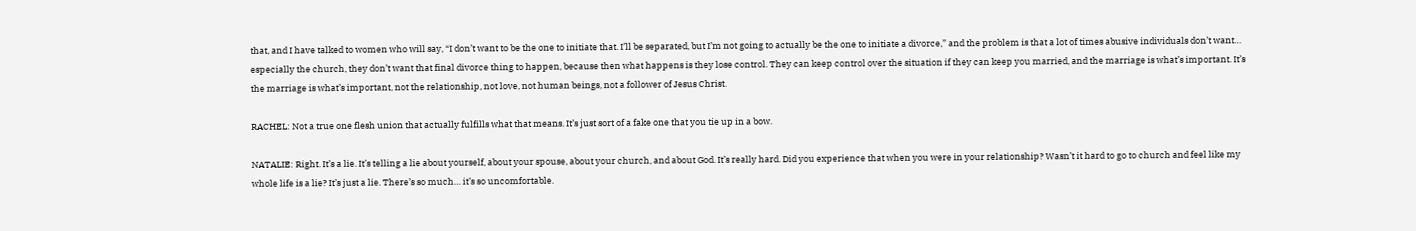that, and I have talked to women who will say, “I don’t want to be the one to initiate that. I’ll be separated, but I’m not going to actually be the one to initiate a divorce,” and the problem is that a lot of times abusive individuals don’t want… especially the church, they don’t want that final divorce thing to happen, because then what happens is they lose control. They can keep control over the situation if they can keep you married, and the marriage is what’s important. It’s the marriage is what’s important, not the relationship, not love, not human beings, not a follower of Jesus Christ.

RACHEL: Not a true one flesh union that actually fulfills what that means. It’s just sort of a fake one that you tie up in a bow.

NATALIE: Right. It’s a lie. It’s telling a lie about yourself, about your spouse, about your church, and about God. It’s really hard. Did you experience that when you were in your relationship? Wasn’t it hard to go to church and feel like my whole life is a lie? It’s just a lie. There’s so much… it’s so uncomfortable.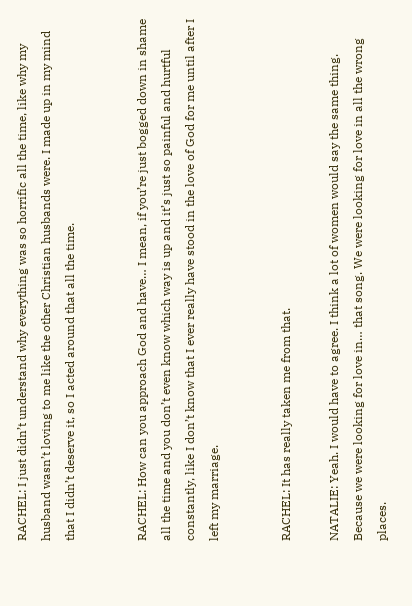RACHEL: I just didn’t understand why everything was so horrific all the time, like why my husband wasn’t loving to me like the other Christian husbands were. I made up in my mind that I didn’t deserve it, so I acted around that all the time.


RACHEL: How can you approach God and have… I mean, if you’re just bogged down in shame all the time and you don’t even know which way is up and it’s just so painful and hurtful constantly, like I don’t know that I ever really have stood in the love of God for me until after I left my marriage.


RACHEL: It has really taken me from that.

NATALIE: Yeah. I would have to agree. I think a lot of women would say the same thing. Because we were looking for love in… that song. We were looking for love in all the wrong places.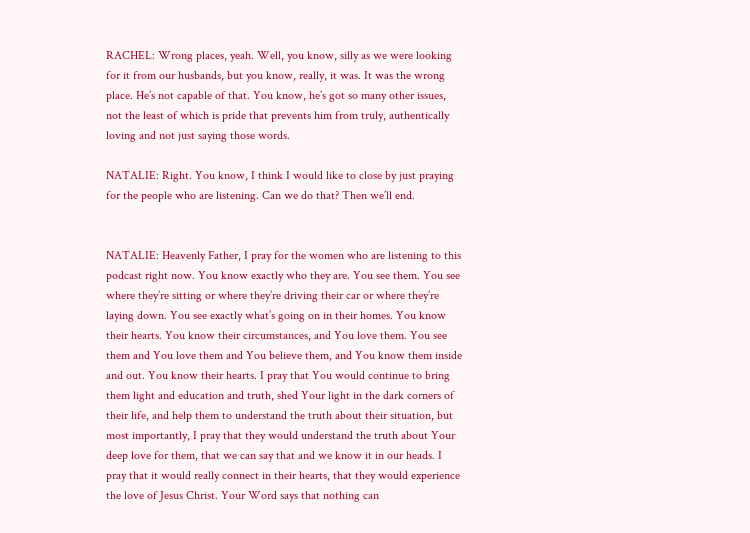RACHEL: Wrong places, yeah. Well, you know, silly as we were looking for it from our husbands, but you know, really, it was. It was the wrong place. He’s not capable of that. You know, he’s got so many other issues, not the least of which is pride that prevents him from truly, authentically loving and not just saying those words.

NATALIE: Right. You know, I think I would like to close by just praying for the people who are listening. Can we do that? Then we’ll end.


NATALIE: Heavenly Father, I pray for the women who are listening to this podcast right now. You know exactly who they are. You see them. You see where they’re sitting or where they’re driving their car or where they’re laying down. You see exactly what’s going on in their homes. You know their hearts. You know their circumstances, and You love them. You see them and You love them and You believe them, and You know them inside and out. You know their hearts. I pray that You would continue to bring them light and education and truth, shed Your light in the dark corners of their life, and help them to understand the truth about their situation, but most importantly, I pray that they would understand the truth about Your deep love for them, that we can say that and we know it in our heads. I pray that it would really connect in their hearts, that they would experience the love of Jesus Christ. Your Word says that nothing can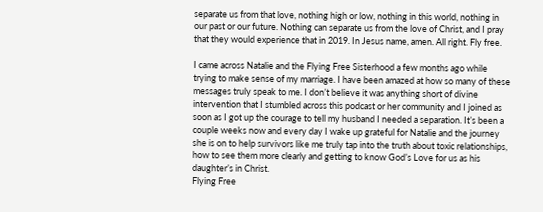separate us from that love, nothing high or low, nothing in this world, nothing in our past or our future. Nothing can separate us from the love of Christ, and I pray that they would experience that in 2019. In Jesus name, amen. All right. Fly free.

I came across Natalie and the Flying Free Sisterhood a few months ago while trying to make sense of my marriage. I have been amazed at how so many of these messages truly speak to me. I don’t believe it was anything short of divine intervention that I stumbled across this podcast or her community and I joined as soon as I got up the courage to tell my husband I needed a separation. It’s been a couple weeks now and every day I wake up grateful for Natalie and the journey she is on to help survivors like me truly tap into the truth about toxic relationships, how to see them more clearly and getting to know God’s Love for us as his daughter’s in Christ.
Flying Free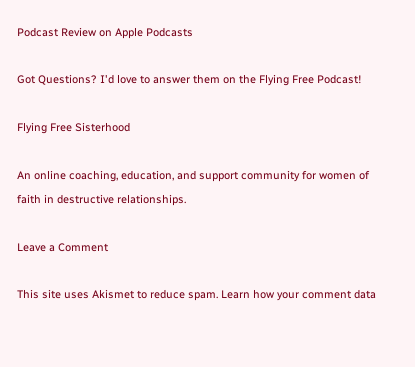Podcast Review on Apple Podcasts

Got Questions? I'd love to answer them on the Flying Free Podcast!

Flying Free Sisterhood

An online coaching, education, and support community for women of faith in destructive relationships.

Leave a Comment

This site uses Akismet to reduce spam. Learn how your comment data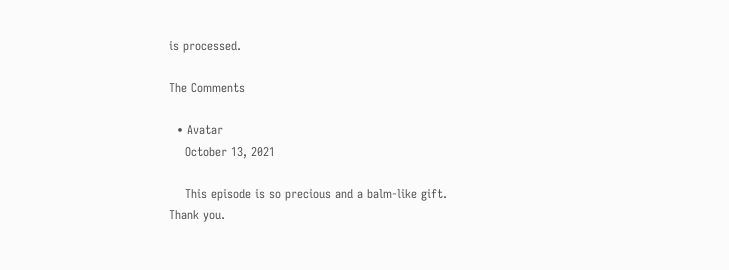is processed.

The Comments

  • Avatar
    October 13, 2021

    This episode is so precious and a balm-like gift. Thank you.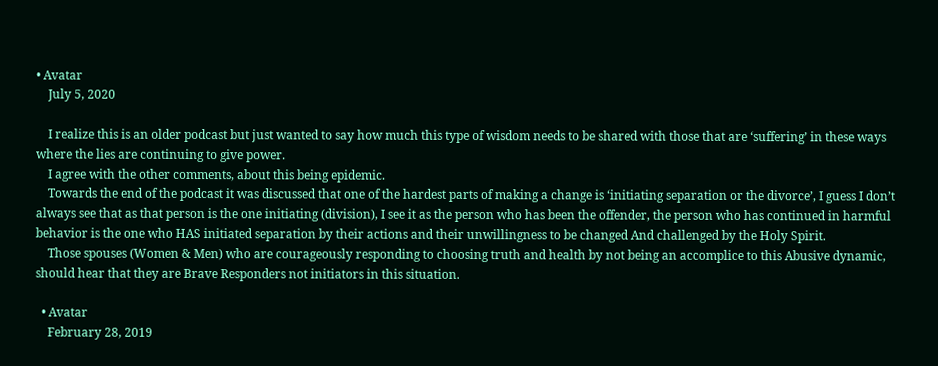• Avatar
    July 5, 2020

    I realize this is an older podcast but just wanted to say how much this type of wisdom needs to be shared with those that are ‘suffering’ in these ways where the lies are continuing to give power.
    I agree with the other comments, about this being epidemic.
    Towards the end of the podcast it was discussed that one of the hardest parts of making a change is ‘initiating separation or the divorce’, I guess I don’t always see that as that person is the one initiating (division), I see it as the person who has been the offender, the person who has continued in harmful behavior is the one who HAS initiated separation by their actions and their unwillingness to be changed And challenged by the Holy Spirit.
    Those spouses (Women & Men) who are courageously responding to choosing truth and health by not being an accomplice to this Abusive dynamic, should hear that they are Brave Responders not initiators in this situation.

  • Avatar
    February 28, 2019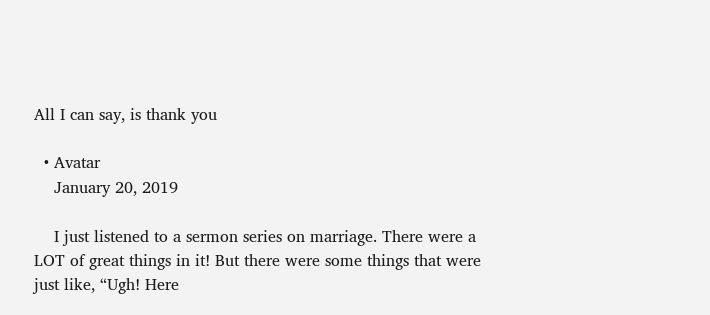All I can say, is thank you

  • Avatar
    January 20, 2019

    I just listened to a sermon series on marriage. There were a LOT of great things in it! But there were some things that were just like, “Ugh! Here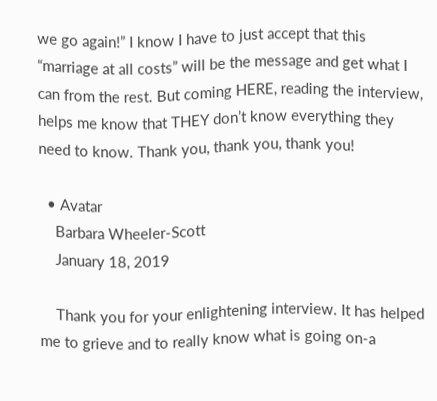we go again!” I know I have to just accept that this “marriage at all costs” will be the message and get what I can from the rest. But coming HERE, reading the interview, helps me know that THEY don’t know everything they need to know. Thank you, thank you, thank you!

  • Avatar
    Barbara Wheeler-Scott
    January 18, 2019

    Thank you for your enlightening interview. It has helped me to grieve and to really know what is going on-a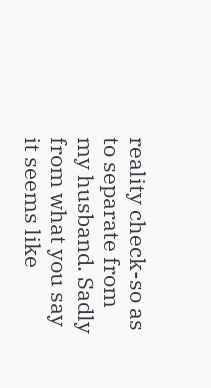reality check-so as to separate from my husband. Sadly from what you say it seems like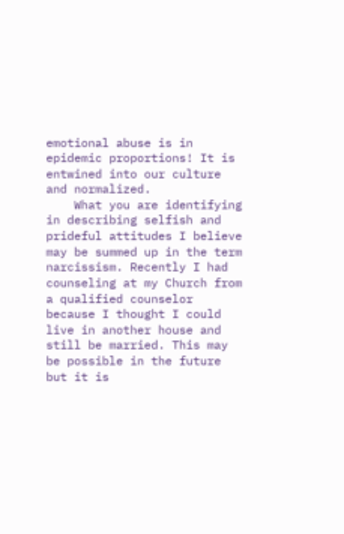emotional abuse is in epidemic proportions! It is entwined into our culture and normalized.
    What you are identifying in describing selfish and prideful attitudes I believe may be summed up in the term narcissism. Recently I had counseling at my Church from a qualified counselor because I thought I could live in another house and still be married. This may be possible in the future but it is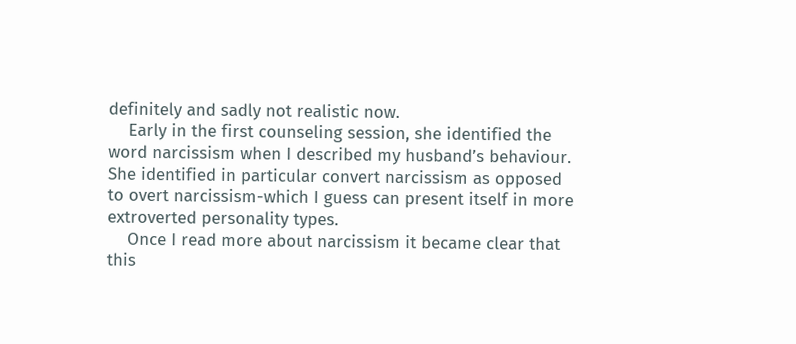definitely and sadly not realistic now.
    Early in the first counseling session, she identified the word narcissism when I described my husband’s behaviour. She identified in particular convert narcissism as opposed to overt narcissism-which I guess can present itself in more extroverted personality types.
    Once I read more about narcissism it became clear that this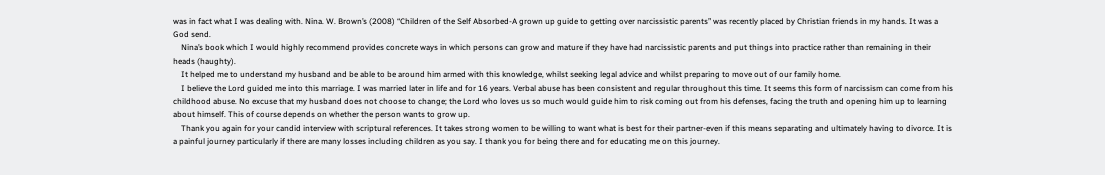was in fact what I was dealing with. Nina. W. Brown’s (2008) “Children of the Self Absorbed-A grown up guide to getting over narcissistic parents” was recently placed by Christian friends in my hands. It was a God send.
    Nina’s book which I would highly recommend provides concrete ways in which persons can grow and mature if they have had narcissistic parents and put things into practice rather than remaining in their heads (haughty).
    It helped me to understand my husband and be able to be around him armed with this knowledge, whilst seeking legal advice and whilst preparing to move out of our family home.
    I believe the Lord guided me into this marriage. I was married later in life and for 16 years. Verbal abuse has been consistent and regular throughout this time. It seems this form of narcissism can come from his childhood abuse. No excuse that my husband does not choose to change; the Lord who loves us so much would guide him to risk coming out from his defenses, facing the truth and opening him up to learning about himself. This of course depends on whether the person wants to grow up.
    Thank you again for your candid interview with scriptural references. It takes strong women to be willing to want what is best for their partner-even if this means separating and ultimately having to divorce. It is a painful journey particularly if there are many losses including children as you say. I thank you for being there and for educating me on this journey.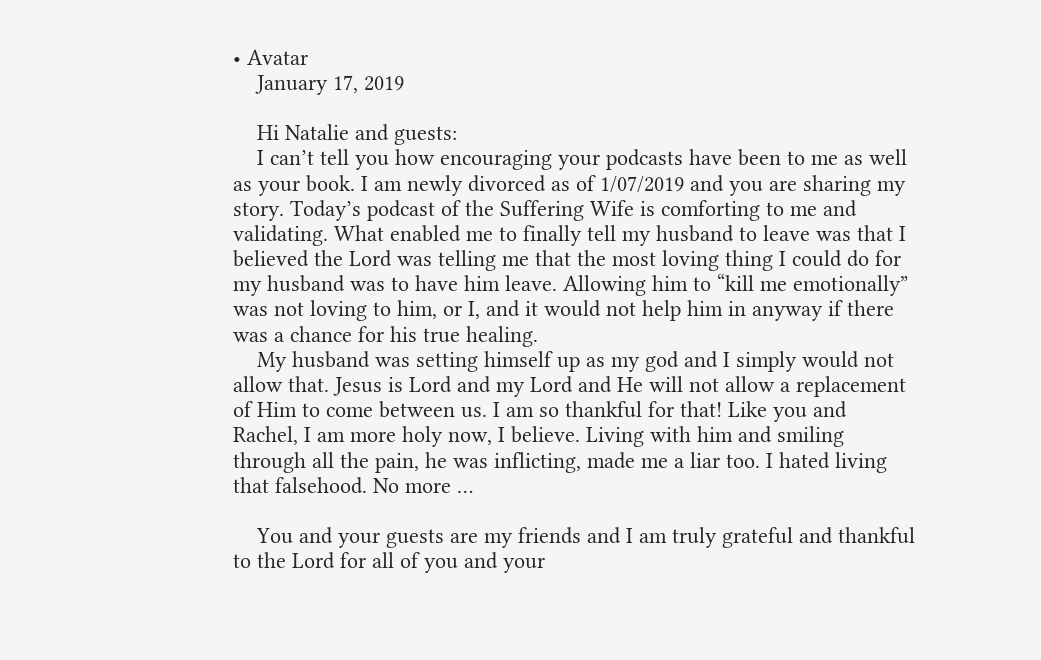• Avatar
    January 17, 2019

    Hi Natalie and guests:
    I can’t tell you how encouraging your podcasts have been to me as well as your book. I am newly divorced as of 1/07/2019 and you are sharing my story. Today’s podcast of the Suffering Wife is comforting to me and validating. What enabled me to finally tell my husband to leave was that I believed the Lord was telling me that the most loving thing I could do for my husband was to have him leave. Allowing him to “kill me emotionally” was not loving to him, or I, and it would not help him in anyway if there was a chance for his true healing.
    My husband was setting himself up as my god and I simply would not allow that. Jesus is Lord and my Lord and He will not allow a replacement of Him to come between us. I am so thankful for that! Like you and Rachel, I am more holy now, I believe. Living with him and smiling through all the pain, he was inflicting, made me a liar too. I hated living that falsehood. No more …

    You and your guests are my friends and I am truly grateful and thankful to the Lord for all of you and your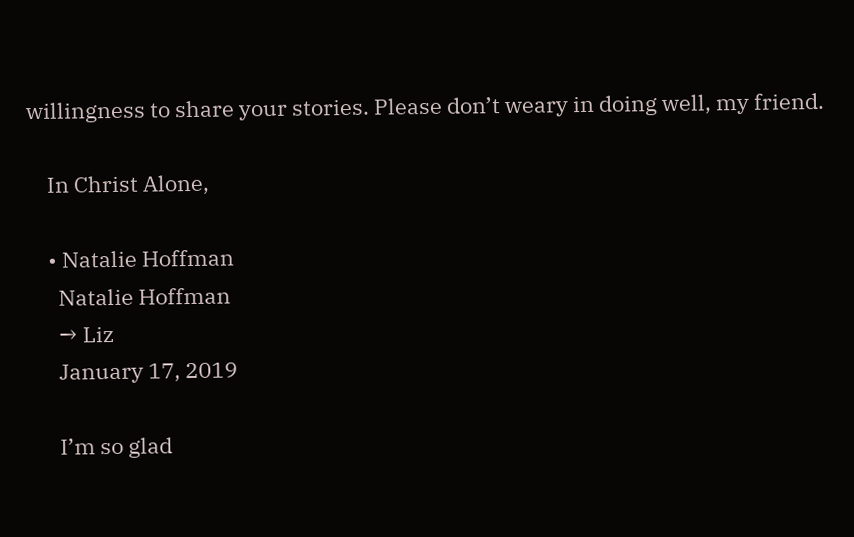willingness to share your stories. Please don’t weary in doing well, my friend.

    In Christ Alone,

    • Natalie Hoffman
      Natalie Hoffman
      → Liz
      January 17, 2019

      I’m so glad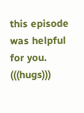this episode was helpful for you. (((hugs)))